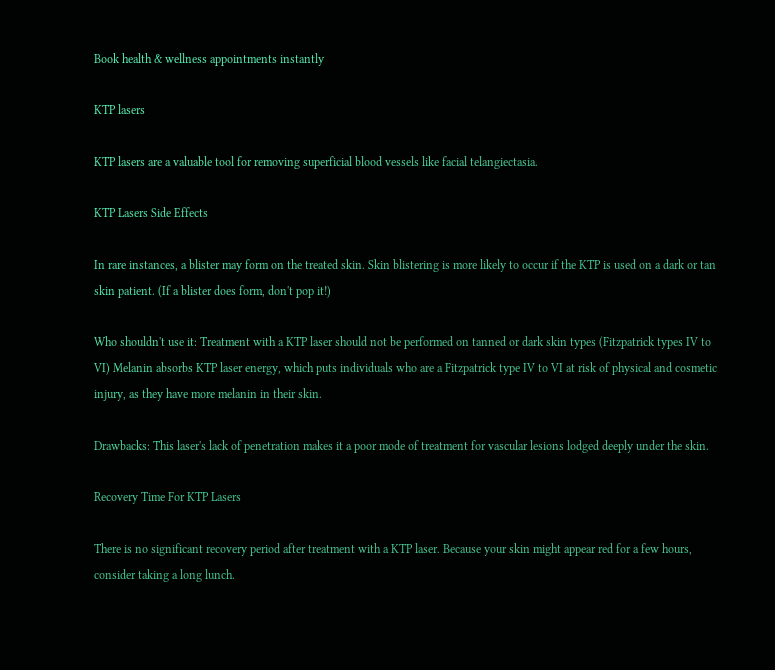Book health & wellness appointments instantly

KTP lasers

KTP lasers are a valuable tool for removing superficial blood vessels like facial telangiectasia.

KTP Lasers Side Effects

In rare instances, a blister may form on the treated skin. Skin blistering is more likely to occur if the KTP is used on a dark or tan skin patient. (If a blister does form, don't pop it!)

Who shouldn't use it: Treatment with a KTP laser should not be performed on tanned or dark skin types (Fitzpatrick types IV to VI) Melanin absorbs KTP laser energy, which puts individuals who are a Fitzpatrick type IV to VI at risk of physical and cosmetic injury, as they have more melanin in their skin.

Drawbacks: This laser's lack of penetration makes it a poor mode of treatment for vascular lesions lodged deeply under the skin.

Recovery Time For KTP Lasers

There is no significant recovery period after treatment with a KTP laser. Because your skin might appear red for a few hours, consider taking a long lunch.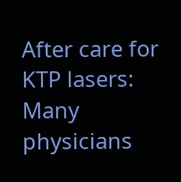After care for KTP lasers: Many physicians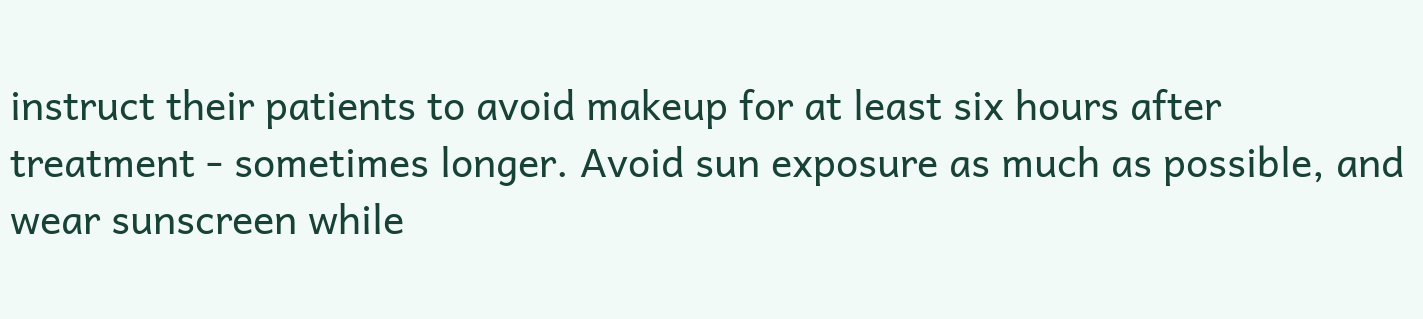instruct their patients to avoid makeup for at least six hours after treatment - sometimes longer. Avoid sun exposure as much as possible, and wear sunscreen while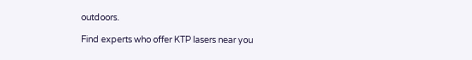outdoors.

Find experts who offer KTP lasers near you